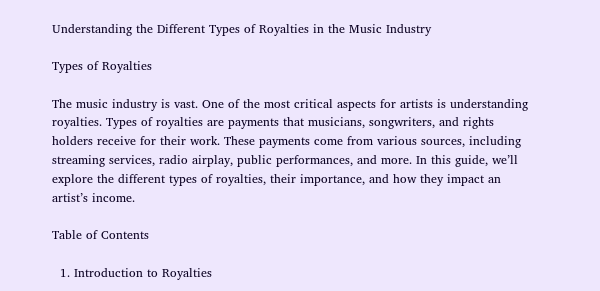Understanding the Different Types of Royalties in the Music Industry

Types of Royalties

The music industry is vast. One of the most critical aspects for artists is understanding royalties. Types of royalties are payments that musicians, songwriters, and rights holders receive for their work. These payments come from various sources, including streaming services, radio airplay, public performances, and more. In this guide, we’ll explore the different types of royalties, their importance, and how they impact an artist’s income.

Table of Contents

  1. Introduction to Royalties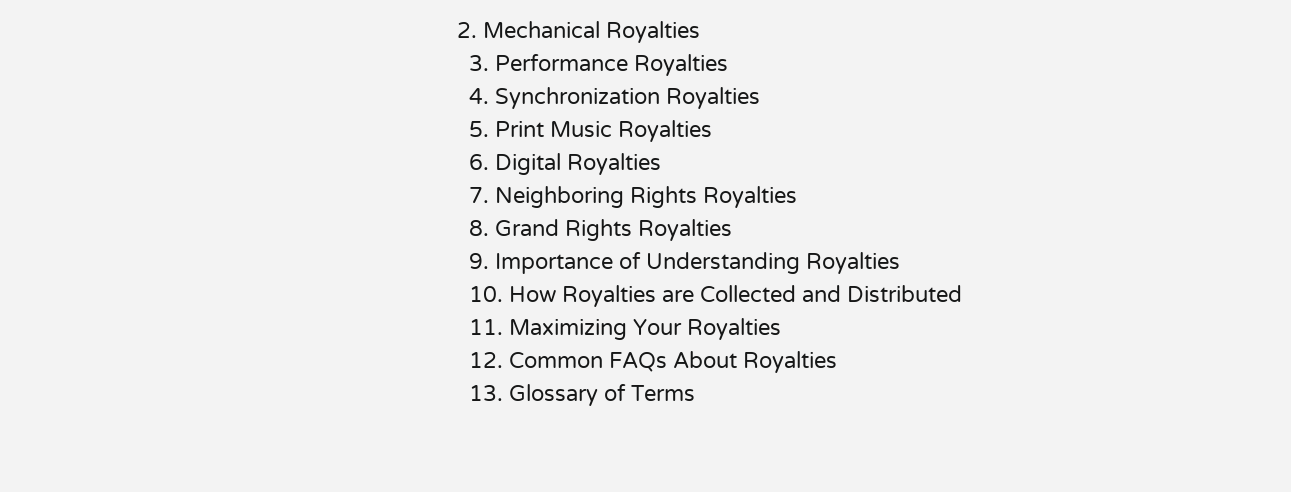2. Mechanical Royalties
  3. Performance Royalties
  4. Synchronization Royalties
  5. Print Music Royalties
  6. Digital Royalties
  7. Neighboring Rights Royalties
  8. Grand Rights Royalties
  9. Importance of Understanding Royalties
  10. How Royalties are Collected and Distributed
  11. Maximizing Your Royalties
  12. Common FAQs About Royalties
  13. Glossary of Terms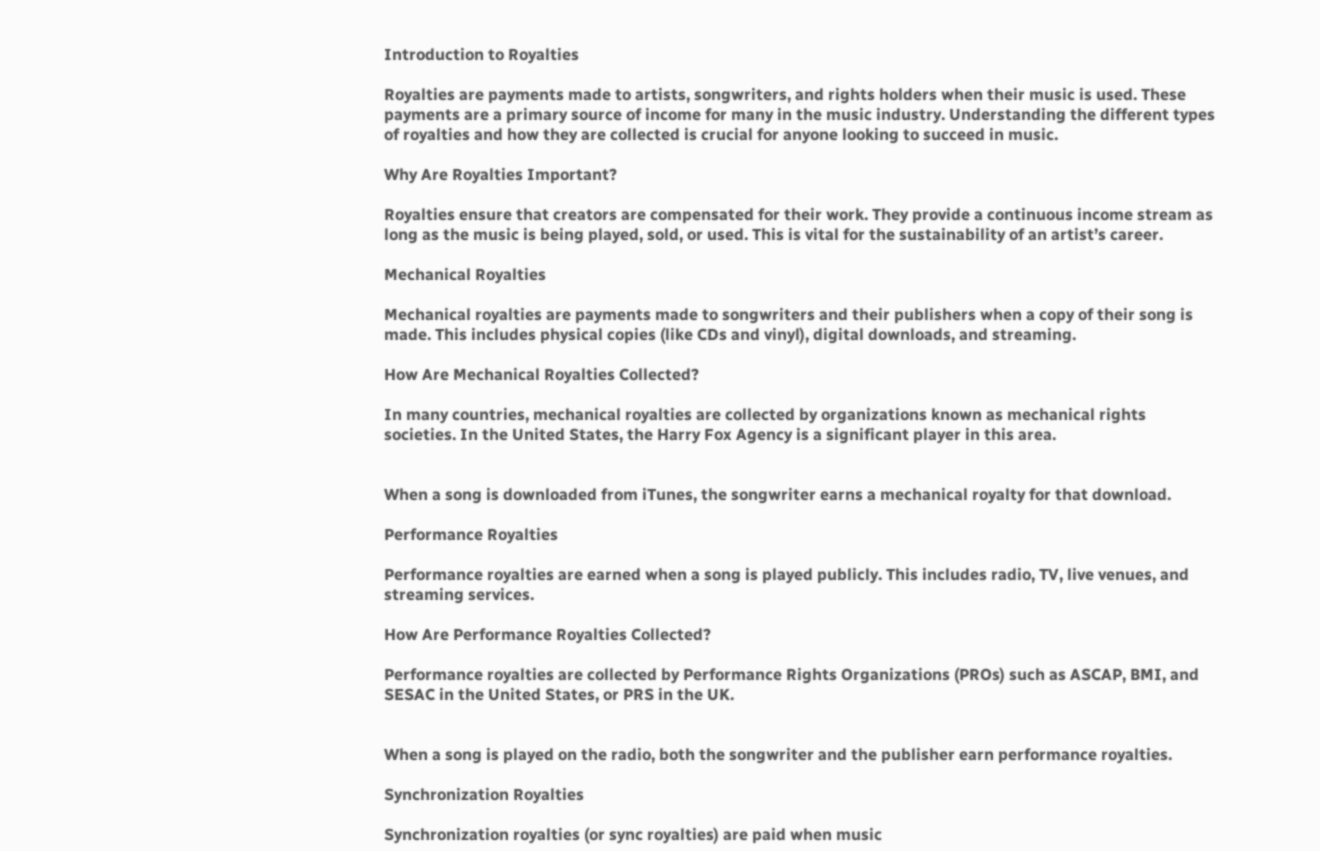Introduction to Royalties

Royalties are payments made to artists, songwriters, and rights holders when their music is used. These payments are a primary source of income for many in the music industry. Understanding the different types of royalties and how they are collected is crucial for anyone looking to succeed in music.

Why Are Royalties Important?

Royalties ensure that creators are compensated for their work. They provide a continuous income stream as long as the music is being played, sold, or used. This is vital for the sustainability of an artist’s career.

Mechanical Royalties

Mechanical royalties are payments made to songwriters and their publishers when a copy of their song is made. This includes physical copies (like CDs and vinyl), digital downloads, and streaming.

How Are Mechanical Royalties Collected?

In many countries, mechanical royalties are collected by organizations known as mechanical rights societies. In the United States, the Harry Fox Agency is a significant player in this area.


When a song is downloaded from iTunes, the songwriter earns a mechanical royalty for that download.

Performance Royalties

Performance royalties are earned when a song is played publicly. This includes radio, TV, live venues, and streaming services.

How Are Performance Royalties Collected?

Performance royalties are collected by Performance Rights Organizations (PROs) such as ASCAP, BMI, and SESAC in the United States, or PRS in the UK.


When a song is played on the radio, both the songwriter and the publisher earn performance royalties.

Synchronization Royalties

Synchronization royalties (or sync royalties) are paid when music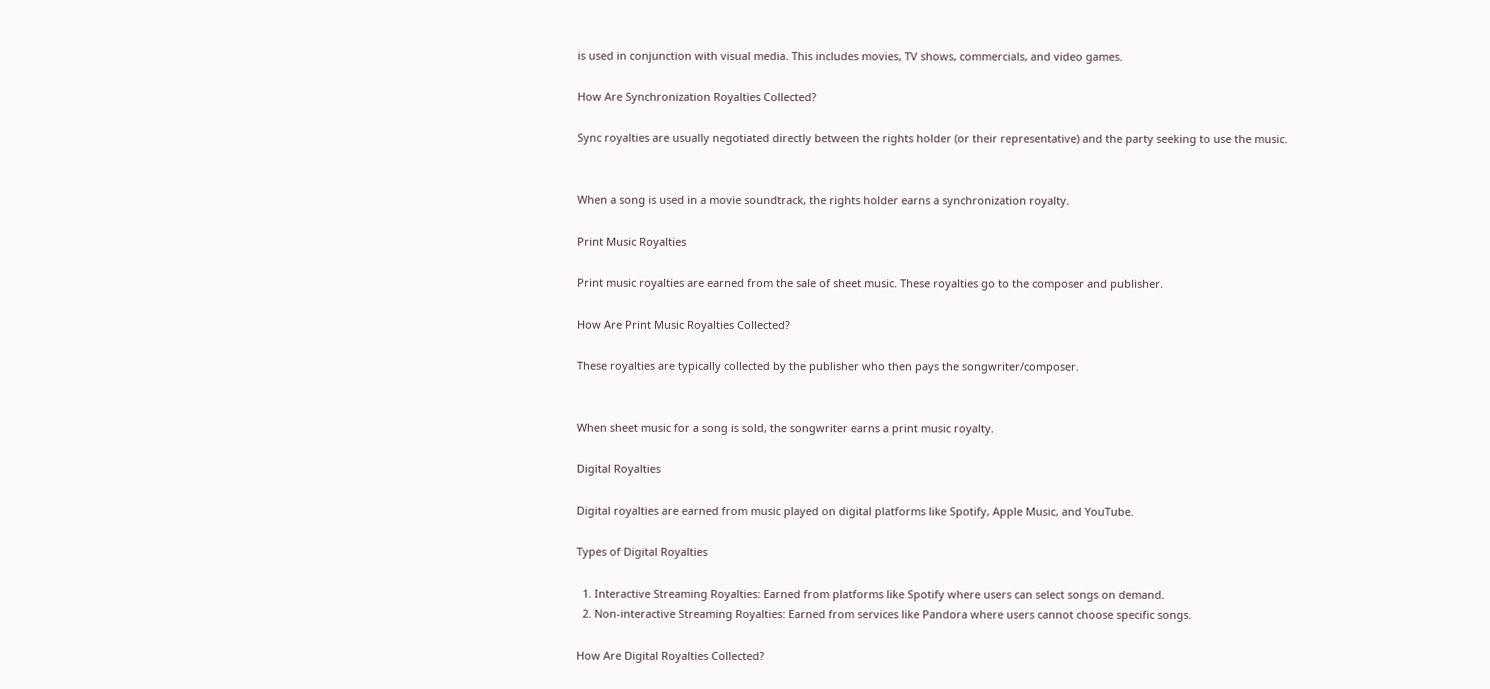is used in conjunction with visual media. This includes movies, TV shows, commercials, and video games.

How Are Synchronization Royalties Collected?

Sync royalties are usually negotiated directly between the rights holder (or their representative) and the party seeking to use the music.


When a song is used in a movie soundtrack, the rights holder earns a synchronization royalty.

Print Music Royalties

Print music royalties are earned from the sale of sheet music. These royalties go to the composer and publisher.

How Are Print Music Royalties Collected?

These royalties are typically collected by the publisher who then pays the songwriter/composer.


When sheet music for a song is sold, the songwriter earns a print music royalty.

Digital Royalties

Digital royalties are earned from music played on digital platforms like Spotify, Apple Music, and YouTube.

Types of Digital Royalties

  1. Interactive Streaming Royalties: Earned from platforms like Spotify where users can select songs on demand.
  2. Non-interactive Streaming Royalties: Earned from services like Pandora where users cannot choose specific songs.

How Are Digital Royalties Collected?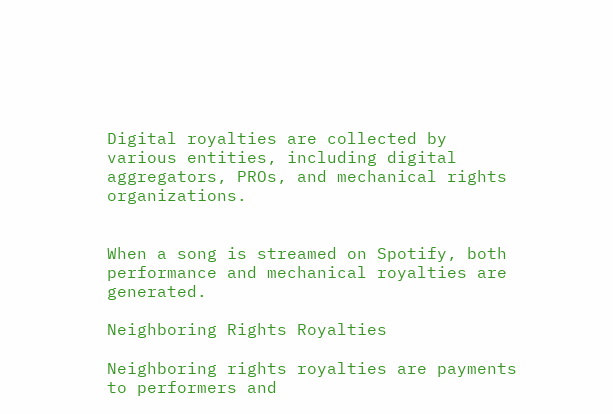Digital royalties are collected by various entities, including digital aggregators, PROs, and mechanical rights organizations.


When a song is streamed on Spotify, both performance and mechanical royalties are generated.

Neighboring Rights Royalties

Neighboring rights royalties are payments to performers and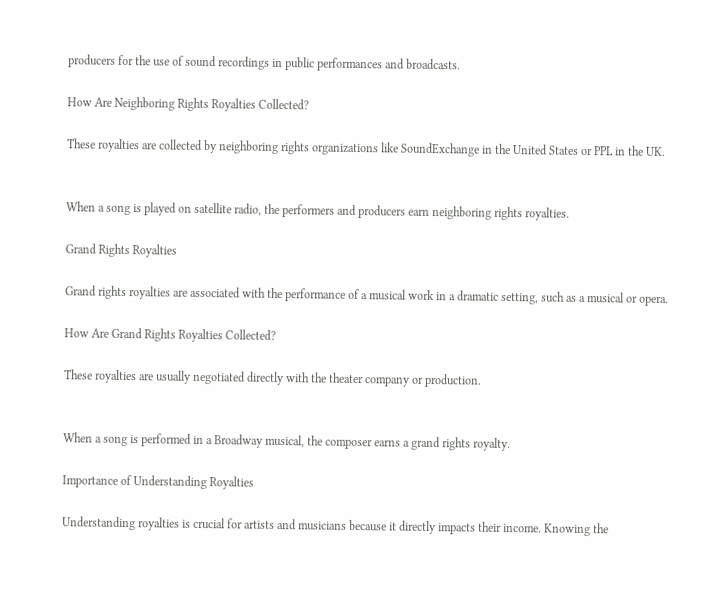producers for the use of sound recordings in public performances and broadcasts.

How Are Neighboring Rights Royalties Collected?

These royalties are collected by neighboring rights organizations like SoundExchange in the United States or PPL in the UK.


When a song is played on satellite radio, the performers and producers earn neighboring rights royalties.

Grand Rights Royalties

Grand rights royalties are associated with the performance of a musical work in a dramatic setting, such as a musical or opera.

How Are Grand Rights Royalties Collected?

These royalties are usually negotiated directly with the theater company or production.


When a song is performed in a Broadway musical, the composer earns a grand rights royalty.

Importance of Understanding Royalties

Understanding royalties is crucial for artists and musicians because it directly impacts their income. Knowing the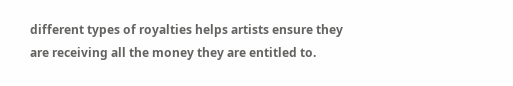different types of royalties helps artists ensure they are receiving all the money they are entitled to.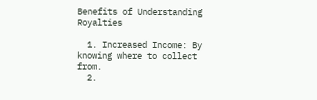Benefits of Understanding Royalties

  1. Increased Income: By knowing where to collect from.
  2.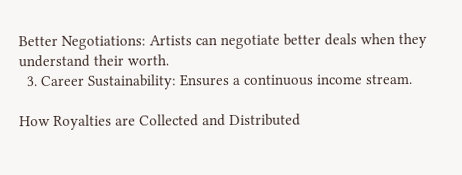Better Negotiations: Artists can negotiate better deals when they understand their worth.
  3. Career Sustainability: Ensures a continuous income stream.

How Royalties are Collected and Distributed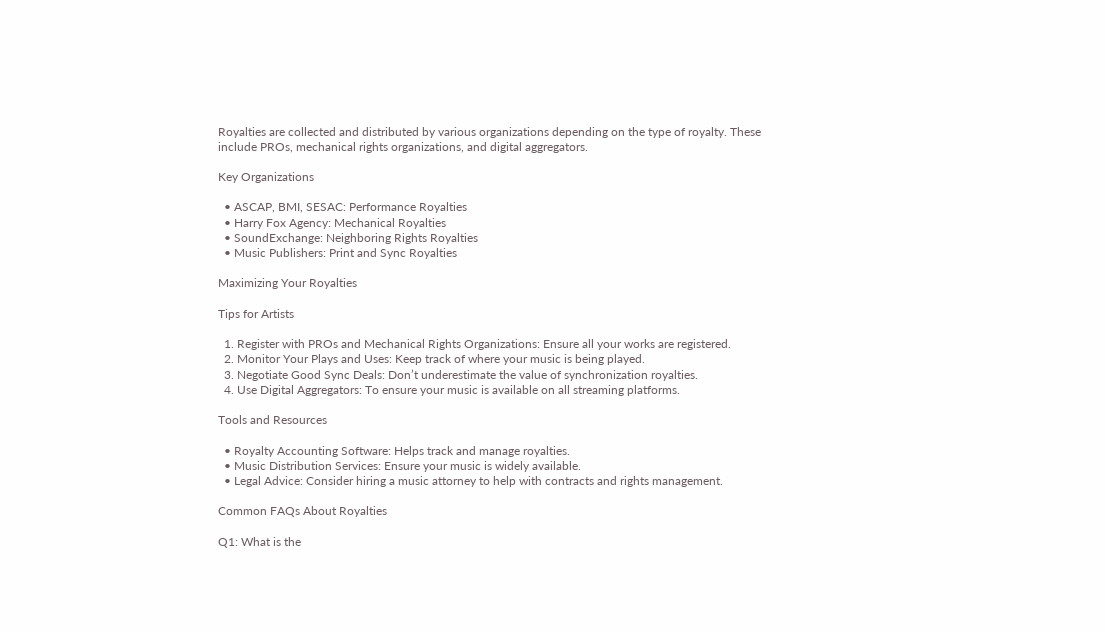Royalties are collected and distributed by various organizations depending on the type of royalty. These include PROs, mechanical rights organizations, and digital aggregators.

Key Organizations

  • ASCAP, BMI, SESAC: Performance Royalties
  • Harry Fox Agency: Mechanical Royalties
  • SoundExchange: Neighboring Rights Royalties
  • Music Publishers: Print and Sync Royalties

Maximizing Your Royalties

Tips for Artists

  1. Register with PROs and Mechanical Rights Organizations: Ensure all your works are registered.
  2. Monitor Your Plays and Uses: Keep track of where your music is being played.
  3. Negotiate Good Sync Deals: Don’t underestimate the value of synchronization royalties.
  4. Use Digital Aggregators: To ensure your music is available on all streaming platforms.

Tools and Resources

  • Royalty Accounting Software: Helps track and manage royalties.
  • Music Distribution Services: Ensure your music is widely available.
  • Legal Advice: Consider hiring a music attorney to help with contracts and rights management.

Common FAQs About Royalties

Q1: What is the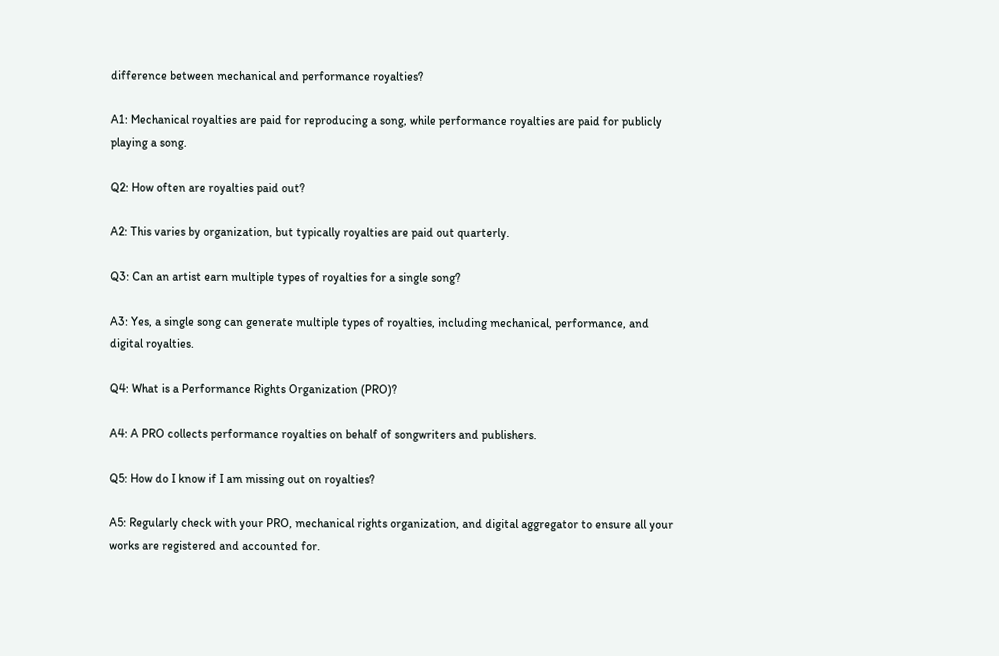difference between mechanical and performance royalties?

A1: Mechanical royalties are paid for reproducing a song, while performance royalties are paid for publicly playing a song.

Q2: How often are royalties paid out?

A2: This varies by organization, but typically royalties are paid out quarterly.

Q3: Can an artist earn multiple types of royalties for a single song?

A3: Yes, a single song can generate multiple types of royalties, including mechanical, performance, and digital royalties.

Q4: What is a Performance Rights Organization (PRO)?

A4: A PRO collects performance royalties on behalf of songwriters and publishers.

Q5: How do I know if I am missing out on royalties?

A5: Regularly check with your PRO, mechanical rights organization, and digital aggregator to ensure all your works are registered and accounted for.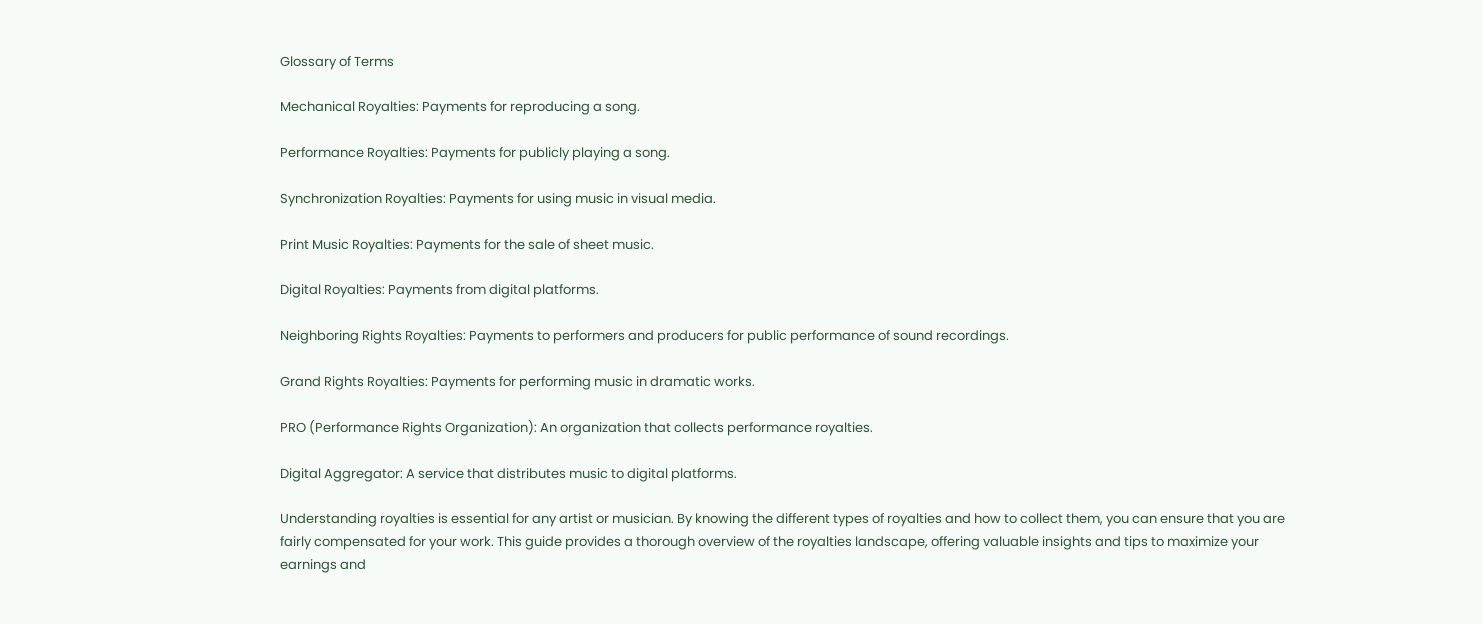Glossary of Terms

Mechanical Royalties: Payments for reproducing a song.

Performance Royalties: Payments for publicly playing a song.

Synchronization Royalties: Payments for using music in visual media.

Print Music Royalties: Payments for the sale of sheet music.

Digital Royalties: Payments from digital platforms.

Neighboring Rights Royalties: Payments to performers and producers for public performance of sound recordings.

Grand Rights Royalties: Payments for performing music in dramatic works.

PRO (Performance Rights Organization): An organization that collects performance royalties.

Digital Aggregator: A service that distributes music to digital platforms.

Understanding royalties is essential for any artist or musician. By knowing the different types of royalties and how to collect them, you can ensure that you are fairly compensated for your work. This guide provides a thorough overview of the royalties landscape, offering valuable insights and tips to maximize your earnings and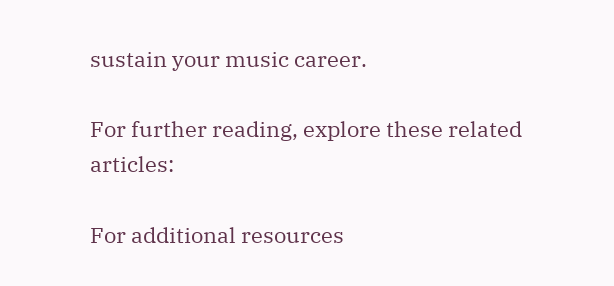sustain your music career.

For further reading, explore these related articles:

For additional resources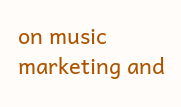on music marketing and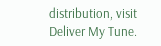distribution, visit Deliver My Tune.